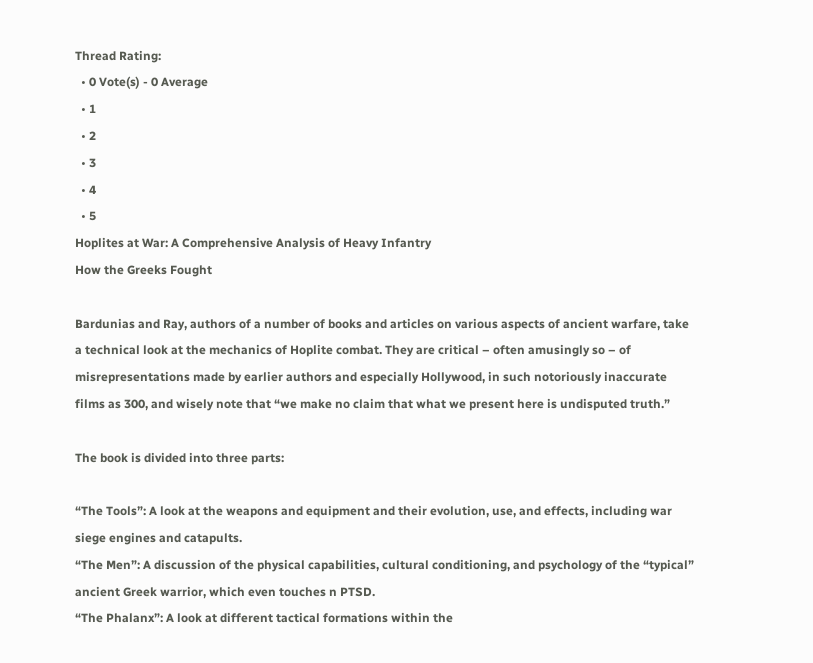Thread Rating:
  • 0 Vote(s) - 0 Average
  • 1
  • 2
  • 3
  • 4
  • 5
Hoplites at War: A Comprehensive Analysis of Heavy Infantry
How the Greeks Fought

Bardunias and Ray, authors of a number of books and articles on various aspects of ancient warfare, take a technical look at the mechanics of Hoplite combat. They are critical – often amusingly so – of misrepresentations made by earlier authors and especially Hollywood, in such notoriously inaccurate films as 300, and wisely note that “we make no claim that what we present here is undisputed truth.”

The book is divided into three parts:

“The Tools”: A look at the weapons and equipment and their evolution, use, and effects, including war siege engines and catapults.
“The Men”: A discussion of the physical capabilities, cultural conditioning, and psychology of the “typical” ancient Greek warrior, which even touches n PTSD.
“The Phalanx”: A look at different tactical formations within the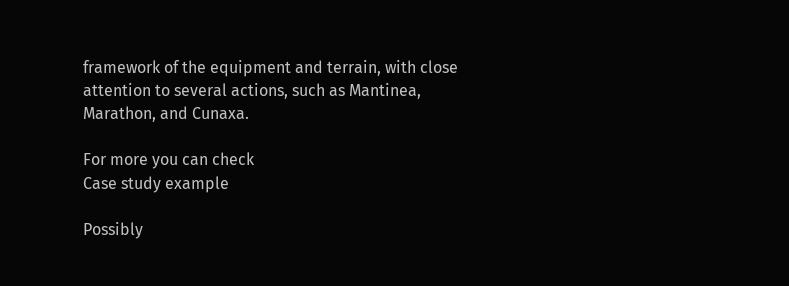framework of the equipment and terrain, with close attention to several actions, such as Mantinea, Marathon, and Cunaxa.

For more you can check
Case study example

Possibly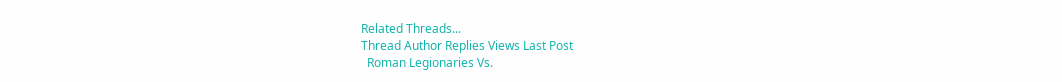Related Threads...
Thread Author Replies Views Last Post
  Roman Legionaries Vs.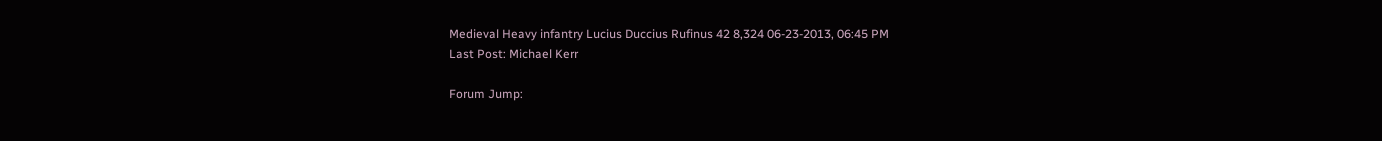Medieval Heavy infantry Lucius Duccius Rufinus 42 8,324 06-23-2013, 06:45 PM
Last Post: Michael Kerr

Forum Jump: